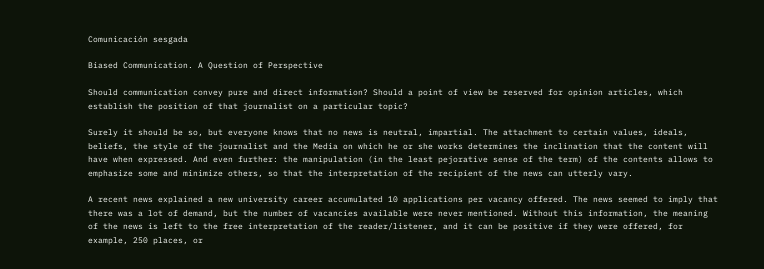Comunicación sesgada

Biased Communication. A Question of Perspective

Should communication convey pure and direct information? Should a point of view be reserved for opinion articles, which establish the position of that journalist on a particular topic?

Surely it should be so, but everyone knows that no news is neutral, impartial. The attachment to certain values, ideals, beliefs, the style of the journalist and the Media on which he or she works determines the inclination that the content will have when expressed. And even further: the manipulation (in the least pejorative sense of the term) of the contents allows to emphasize some and minimize others, so that the interpretation of the recipient of the news can utterly vary.

A recent news explained a new university career accumulated 10 applications per vacancy offered. The news seemed to imply that there was a lot of demand, but the number of vacancies available were never mentioned. Without this information, the meaning of the news is left to the free interpretation of the reader/listener, and it can be positive if they were offered, for example, 250 places, or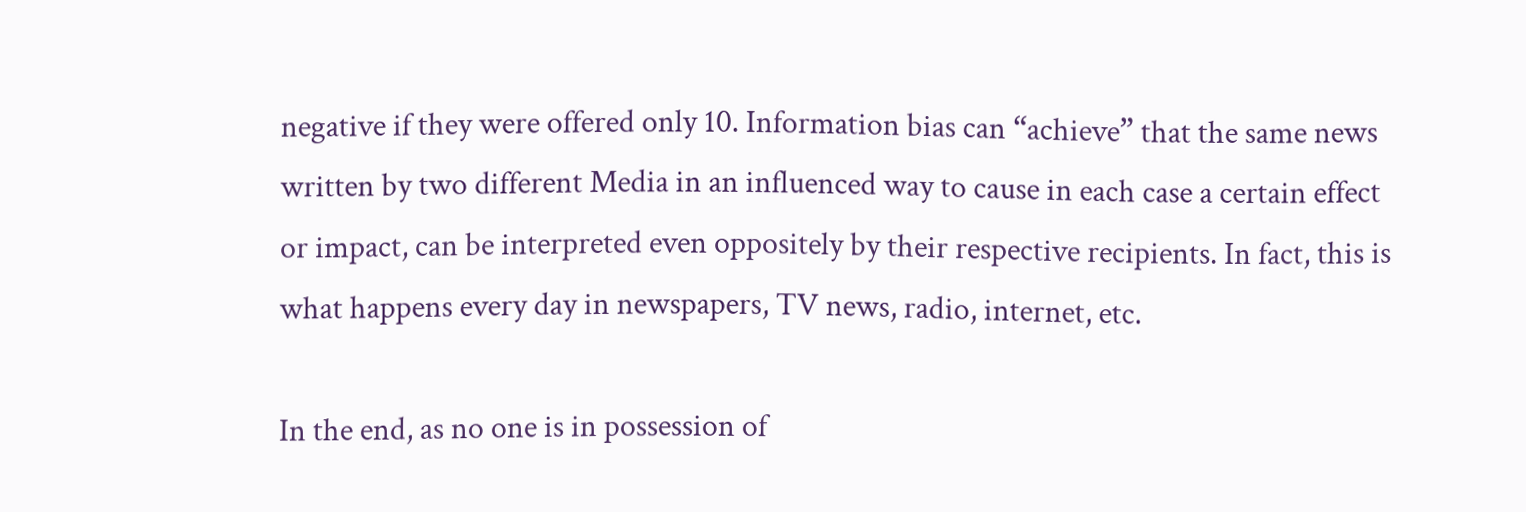negative if they were offered only 10. Information bias can “achieve” that the same news written by two different Media in an influenced way to cause in each case a certain effect or impact, can be interpreted even oppositely by their respective recipients. In fact, this is what happens every day in newspapers, TV news, radio, internet, etc.

In the end, as no one is in possession of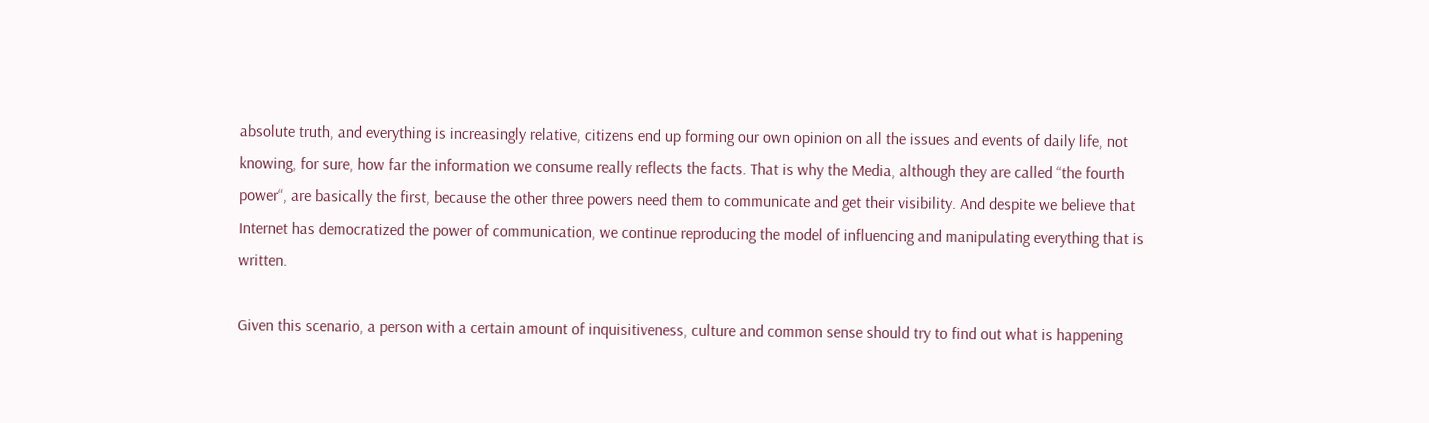absolute truth, and everything is increasingly relative, citizens end up forming our own opinion on all the issues and events of daily life, not knowing, for sure, how far the information we consume really reflects the facts. That is why the Media, although they are called “the fourth power“, are basically the first, because the other three powers need them to communicate and get their visibility. And despite we believe that Internet has democratized the power of communication, we continue reproducing the model of influencing and manipulating everything that is written.

Given this scenario, a person with a certain amount of inquisitiveness, culture and common sense should try to find out what is happening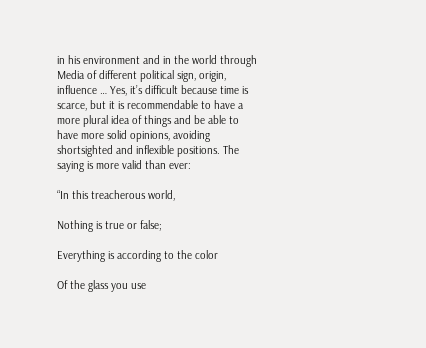in his environment and in the world through Media of different political sign, origin, influence … Yes, it’s difficult because time is scarce, but it is recommendable to have a more plural idea of things and be able to have more solid opinions, avoiding shortsighted and inflexible positions. The saying is more valid than ever:

“In this treacherous world,

Nothing is true or false;

Everything is according to the color

Of the glass you use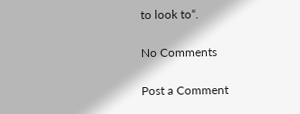to look to“.

No Comments

Post a Comment